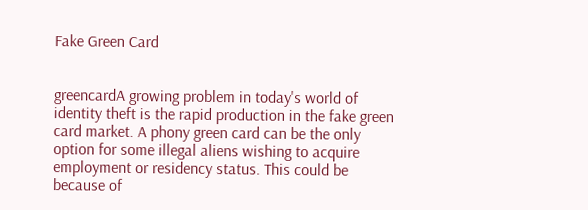Fake Green Card


greencardA growing problem in today's world of identity theft is the rapid production in the fake green card market. A phony green card can be the only option for some illegal aliens wishing to acquire employment or residency status. This could be because of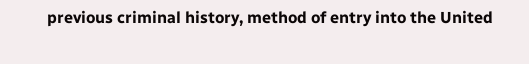previous criminal history, method of entry into the United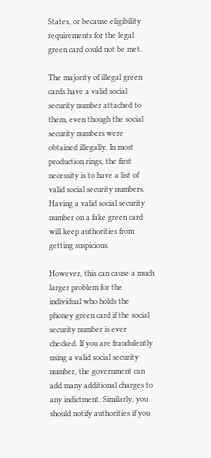States, or because eligibility requirements for the legal green card could not be met.

The majority of illegal green cards have a valid social security number attached to them, even though the social security numbers were obtained illegally. In most production rings, the first necessity is to have a list of valid social security numbers. Having a valid social security number on a fake green card will keep authorities from getting suspicious.

However, this can cause a much larger problem for the individual who holds the phoney green card if the social security number is ever checked. If you are fraudulently using a valid social security number, the government can add many additional charges to any indictment. Similarly, you should notify authorities if you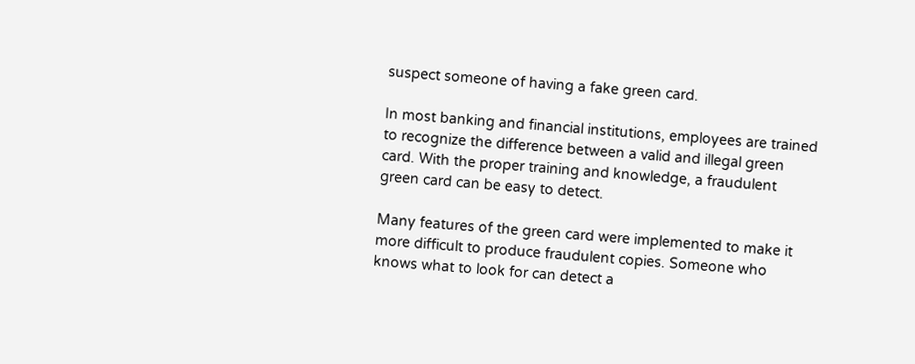suspect someone of having a fake green card.

In most banking and financial institutions, employees are trained to recognize the difference between a valid and illegal green card. With the proper training and knowledge, a fraudulent green card can be easy to detect.

Many features of the green card were implemented to make it more difficult to produce fraudulent copies. Someone who knows what to look for can detect a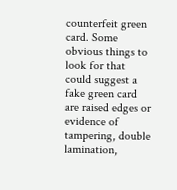counterfeit green card. Some obvious things to look for that could suggest a fake green card are raised edges or evidence of tampering, double lamination,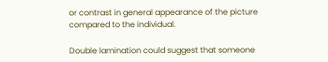or contrast in general appearance of the picture compared to the individual.

Double lamination could suggest that someone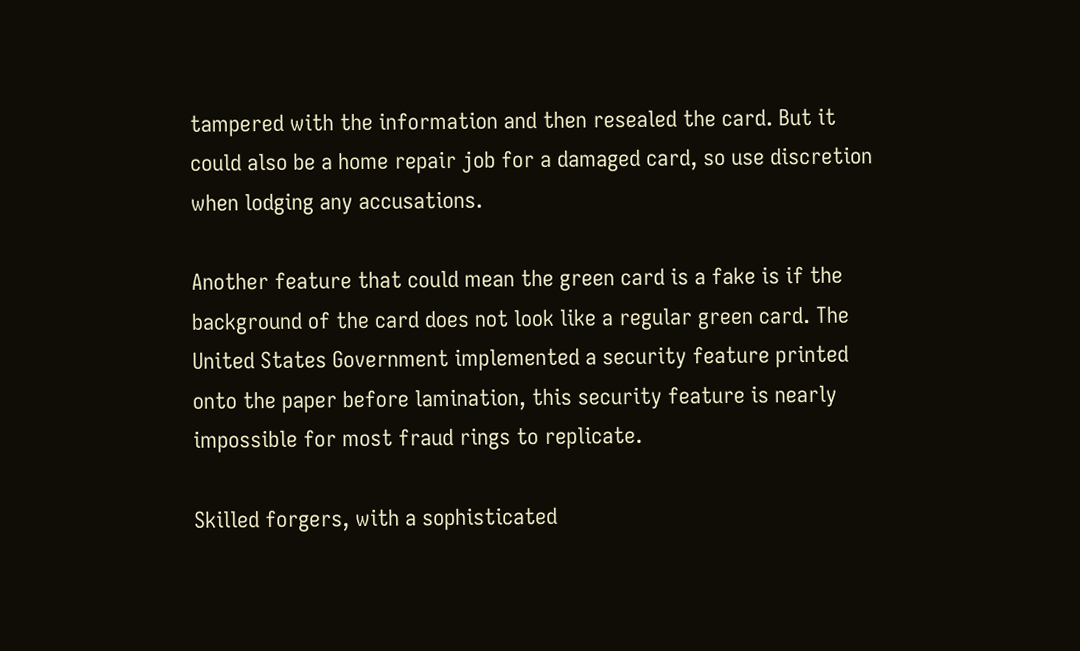tampered with the information and then resealed the card. But it could also be a home repair job for a damaged card, so use discretion when lodging any accusations.

Another feature that could mean the green card is a fake is if the background of the card does not look like a regular green card. The United States Government implemented a security feature printed onto the paper before lamination, this security feature is nearly impossible for most fraud rings to replicate.

Skilled forgers, with a sophisticated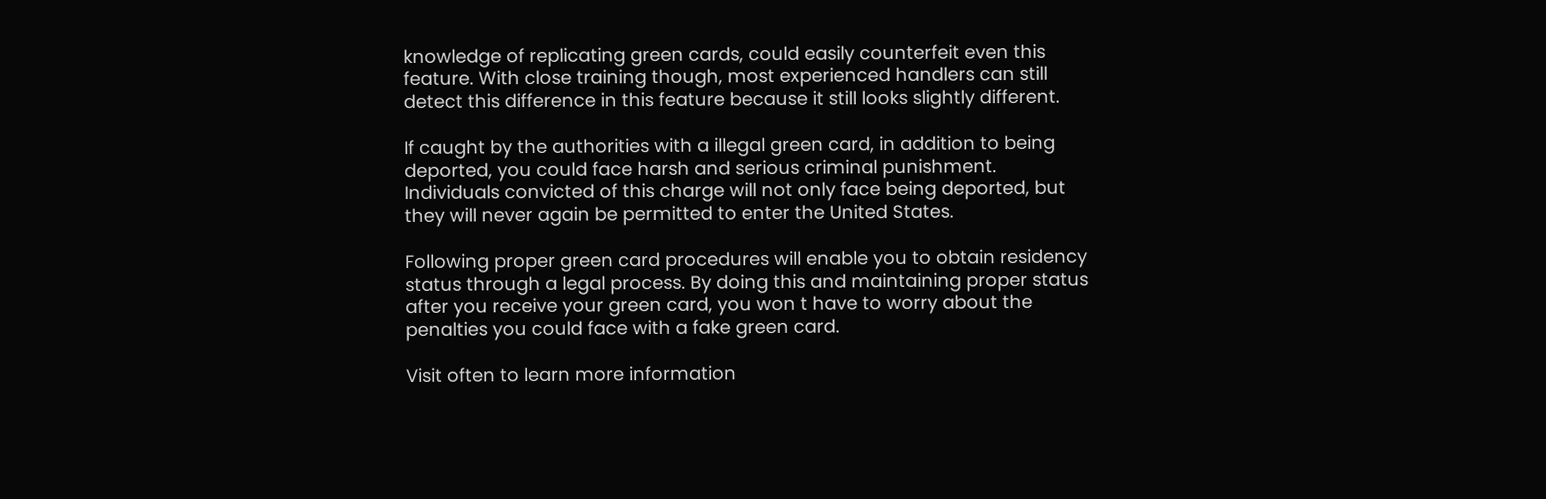knowledge of replicating green cards, could easily counterfeit even this feature. With close training though, most experienced handlers can still detect this difference in this feature because it still looks slightly different.

If caught by the authorities with a illegal green card, in addition to being deported, you could face harsh and serious criminal punishment. Individuals convicted of this charge will not only face being deported, but they will never again be permitted to enter the United States.

Following proper green card procedures will enable you to obtain residency status through a legal process. By doing this and maintaining proper status after you receive your green card, you won t have to worry about the penalties you could face with a fake green card.

Visit often to learn more information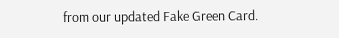from our updated Fake Green Card.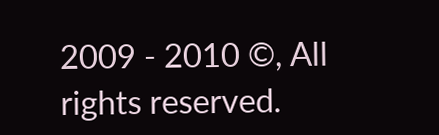2009 - 2010 ©, All rights reserved.